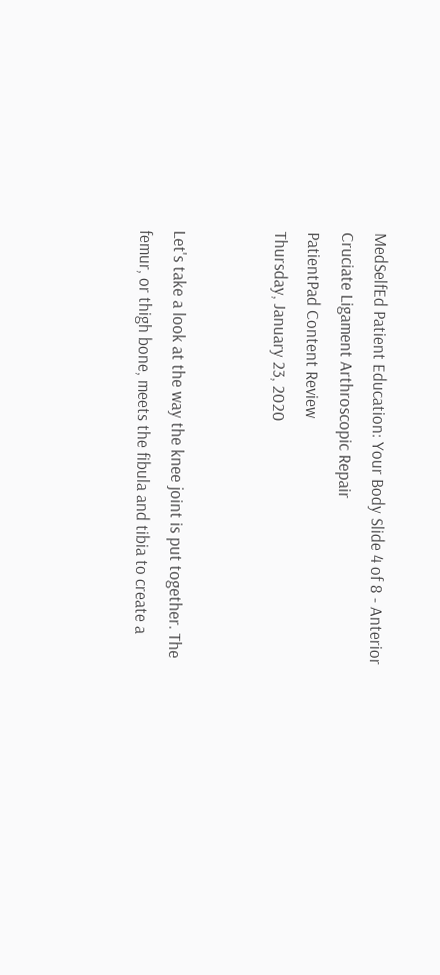MedSelfEd Patient Education: Your Body Slide 4 of 8 - Anterior Cruciate Ligament Arthroscopic Repair
PatientPad Content Review
Thursday, January 23, 2020


Let's take a look at the way the knee joint is put together. The femur, or thigh bone, meets the fibula and tibia to create a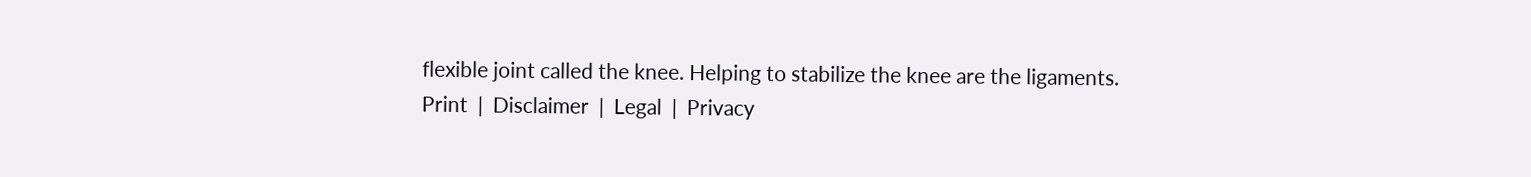flexible joint called the knee. Helping to stabilize the knee are the ligaments.
Print  |  Disclaimer  |  Legal  |  Privacy